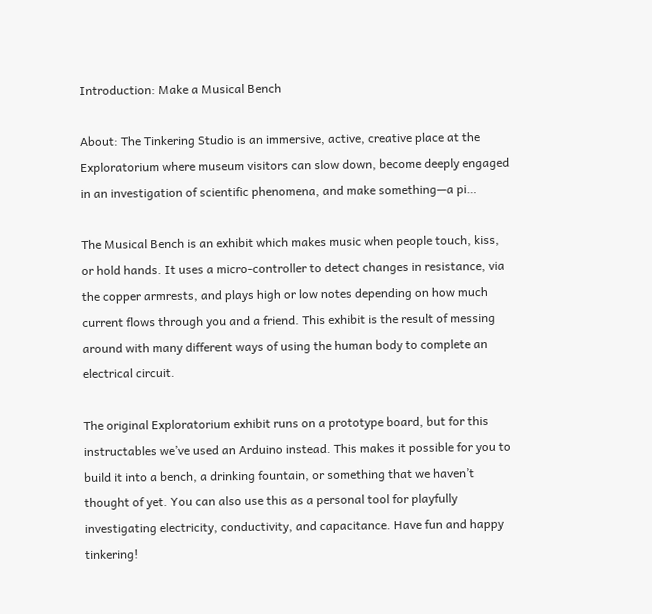Introduction: Make a Musical Bench

About: The Tinkering Studio is an immersive, active, creative place at the Exploratorium where museum visitors can slow down, become deeply engaged in an investigation of scientific phenomena, and make something—a pi…

The Musical Bench is an exhibit which makes music when people touch, kiss, or hold hands. It uses a micro-controller to detect changes in resistance, via the copper armrests, and plays high or low notes depending on how much current flows through you and a friend. This exhibit is the result of messing around with many different ways of using the human body to complete an electrical circuit.

The original Exploratorium exhibit runs on a prototype board, but for this instructables we’ve used an Arduino instead. This makes it possible for you to build it into a bench, a drinking fountain, or something that we haven’t thought of yet. You can also use this as a personal tool for playfully investigating electricity, conductivity, and capacitance. Have fun and happy tinkering!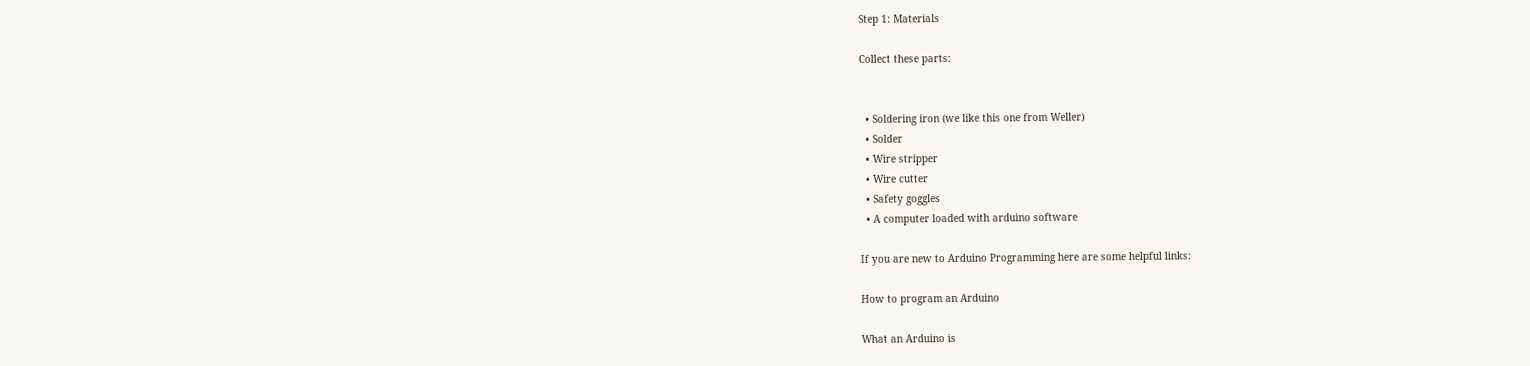Step 1: Materials

Collect these parts:


  • Soldering iron (we like this one from Weller)
  • Solder
  • Wire stripper
  • Wire cutter
  • Safety goggles
  • A computer loaded with arduino software

If you are new to Arduino Programming here are some helpful links:

How to program an Arduino

What an Arduino is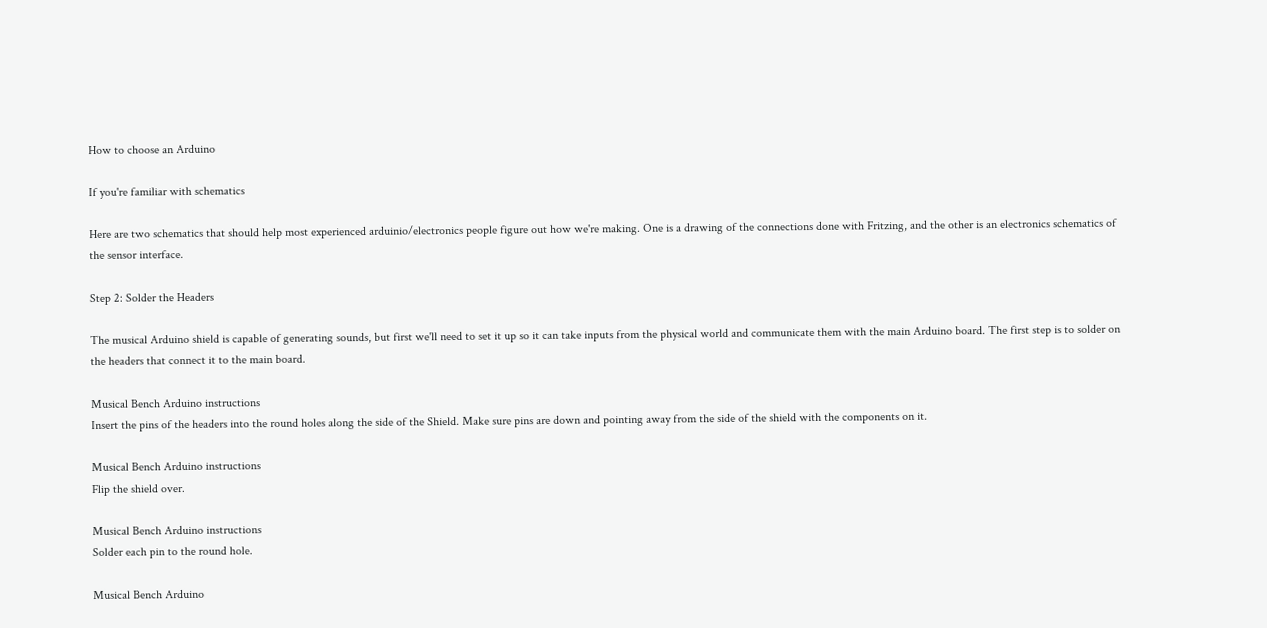How to choose an Arduino

If you're familiar with schematics

Here are two schematics that should help most experienced arduinio/electronics people figure out how we're making. One is a drawing of the connections done with Fritzing, and the other is an electronics schematics of the sensor interface.

Step 2: Solder the Headers

The musical Arduino shield is capable of generating sounds, but first we'll need to set it up so it can take inputs from the physical world and communicate them with the main Arduino board. The first step is to solder on the headers that connect it to the main board.

Musical Bench Arduino instructions
Insert the pins of the headers into the round holes along the side of the Shield. Make sure pins are down and pointing away from the side of the shield with the components on it.

Musical Bench Arduino instructions
Flip the shield over.

Musical Bench Arduino instructions
Solder each pin to the round hole.

Musical Bench Arduino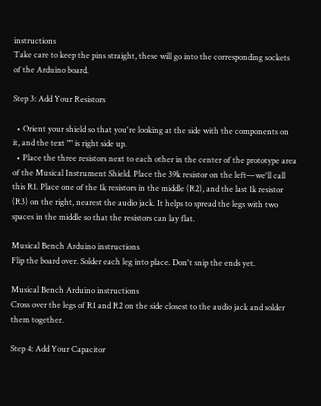instructions
Take care to keep the pins straight, these will go into the corresponding sockets of the Arduino board.

Step 3: Add Your Resistors

  • Orient your shield so that you're looking at the side with the components on it, and the text "" is right side up.
  • Place the three resistors next to each other in the center of the prototype area of the Musical Instrument Shield. Place the 39k resistor on the left—we'll call this R1. Place one of the 1k resistors in the middle (R2), and the last 1k resistor (R3) on the right, nearest the audio jack. It helps to spread the legs with two spaces in the middle so that the resistors can lay flat.

Musical Bench Arduino instructions
Flip the board over. Solder each leg into place. Don't snip the ends yet.

Musical Bench Arduino instructions
Cross over the legs of R1 and R2 on the side closest to the audio jack and solder them together.

Step 4: Add Your Capacitor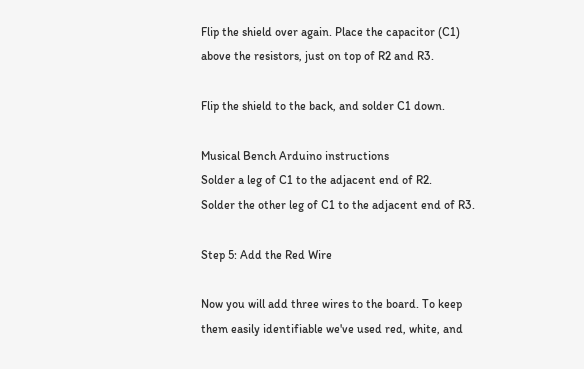Flip the shield over again. Place the capacitor (C1) above the resistors, just on top of R2 and R3.

Flip the shield to the back, and solder C1 down.

Musical Bench Arduino instructions
Solder a leg of C1 to the adjacent end of R2.
Solder the other leg of C1 to the adjacent end of R3.

Step 5: Add the Red Wire

Now you will add three wires to the board. To keep them easily identifiable we've used red, white, and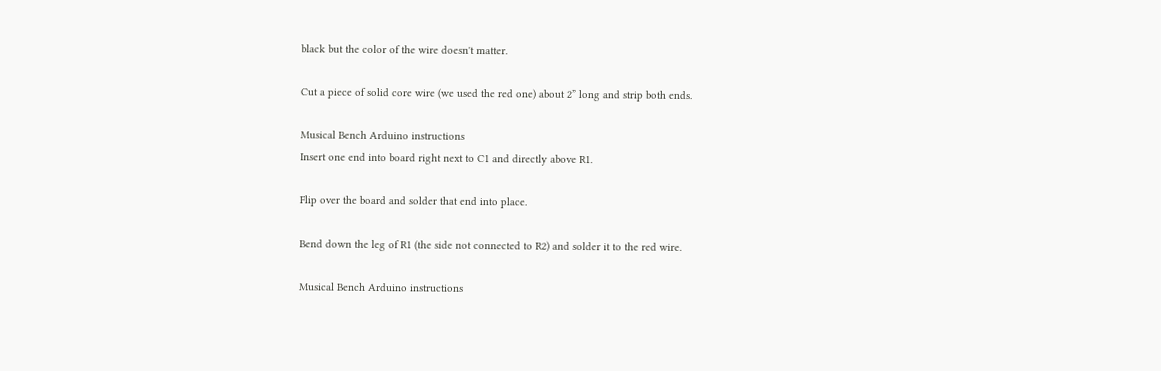black but the color of the wire doesn't matter.

Cut a piece of solid core wire (we used the red one) about 2” long and strip both ends.

Musical Bench Arduino instructions
Insert one end into board right next to C1 and directly above R1.

Flip over the board and solder that end into place.

Bend down the leg of R1 (the side not connected to R2) and solder it to the red wire.

Musical Bench Arduino instructions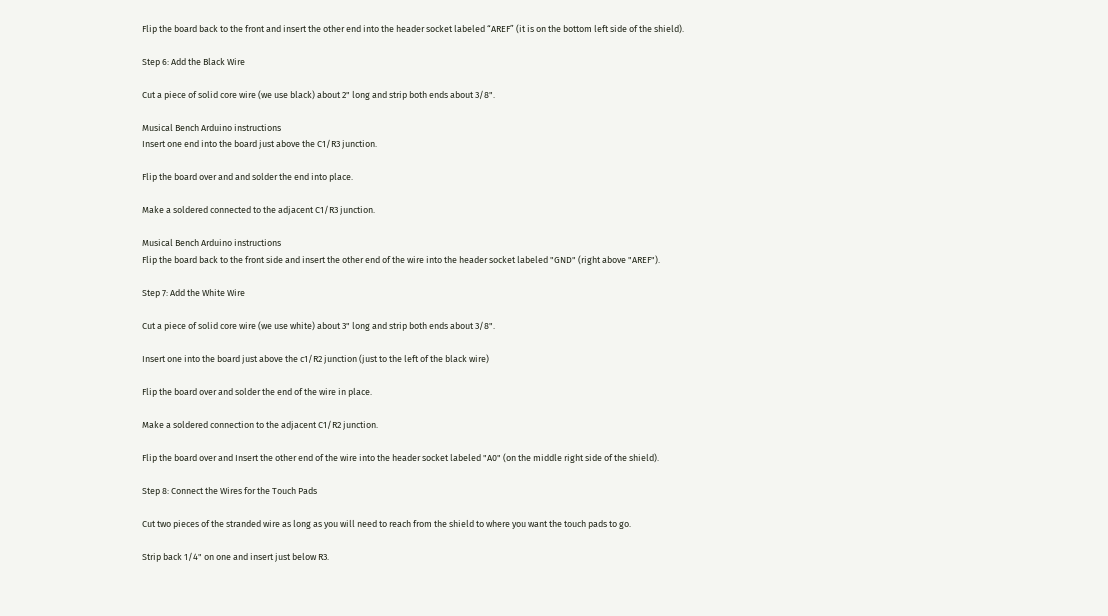Flip the board back to the front and insert the other end into the header socket labeled “AREF” (it is on the bottom left side of the shield).

Step 6: Add the Black Wire

Cut a piece of solid core wire (we use black) about 2" long and strip both ends about 3/8".

Musical Bench Arduino instructions
Insert one end into the board just above the C1/R3 junction.

Flip the board over and and solder the end into place.

Make a soldered connected to the adjacent C1/R3 junction.

Musical Bench Arduino instructions
Flip the board back to the front side and insert the other end of the wire into the header socket labeled "GND" (right above "AREF").

Step 7: Add the White Wire

Cut a piece of solid core wire (we use white) about 3" long and strip both ends about 3/8".

Insert one into the board just above the c1/R2 junction (just to the left of the black wire)

Flip the board over and solder the end of the wire in place.

Make a soldered connection to the adjacent C1/R2 junction.

Flip the board over and Insert the other end of the wire into the header socket labeled "A0" (on the middle right side of the shield).

Step 8: Connect the Wires for the Touch Pads

Cut two pieces of the stranded wire as long as you will need to reach from the shield to where you want the touch pads to go.

Strip back 1/4" on one and insert just below R3.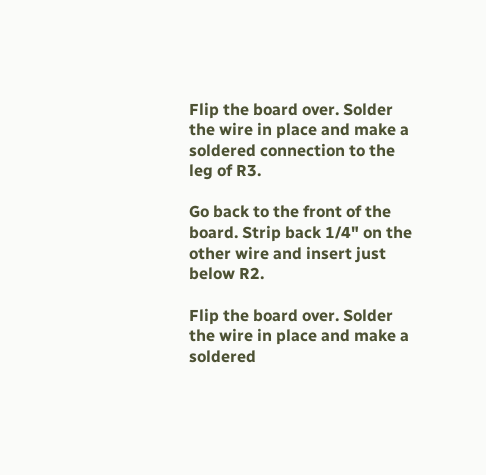Flip the board over. Solder the wire in place and make a soldered connection to the leg of R3.

Go back to the front of the board. Strip back 1/4" on the other wire and insert just below R2.

Flip the board over. Solder the wire in place and make a soldered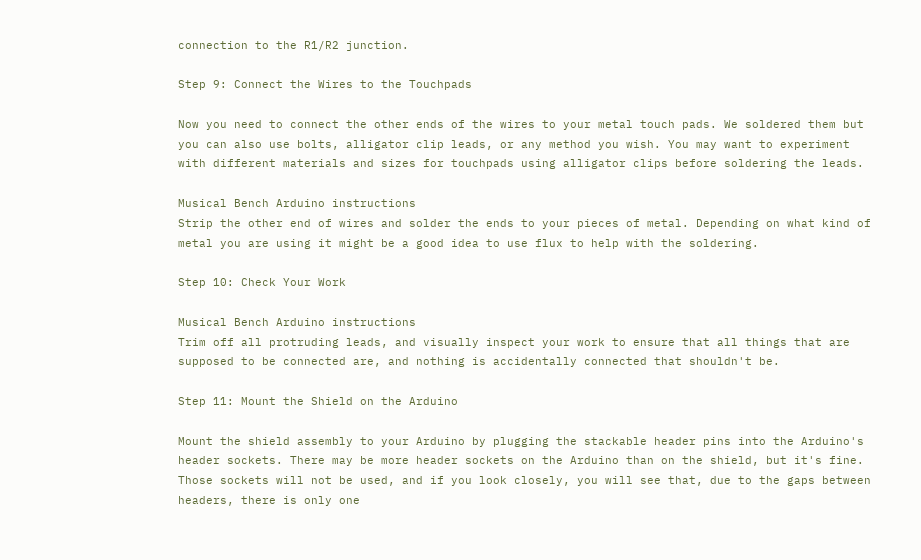connection to the R1/R2 junction.

Step 9: Connect the Wires to the Touchpads

Now you need to connect the other ends of the wires to your metal touch pads. We soldered them but you can also use bolts, alligator clip leads, or any method you wish. You may want to experiment with different materials and sizes for touchpads using alligator clips before soldering the leads.

Musical Bench Arduino instructions
Strip the other end of wires and solder the ends to your pieces of metal. Depending on what kind of metal you are using it might be a good idea to use flux to help with the soldering.

Step 10: Check Your Work

Musical Bench Arduino instructions
Trim off all protruding leads, and visually inspect your work to ensure that all things that are supposed to be connected are, and nothing is accidentally connected that shouldn't be.

Step 11: Mount the Shield on the Arduino

Mount the shield assembly to your Arduino by plugging the stackable header pins into the Arduino's header sockets. There may be more header sockets on the Arduino than on the shield, but it's fine. Those sockets will not be used, and if you look closely, you will see that, due to the gaps between headers, there is only one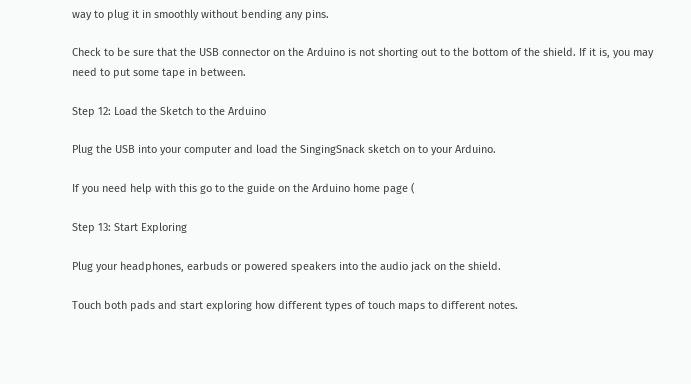way to plug it in smoothly without bending any pins.

Check to be sure that the USB connector on the Arduino is not shorting out to the bottom of the shield. If it is, you may need to put some tape in between.

Step 12: Load the Sketch to the Arduino

Plug the USB into your computer and load the SingingSnack sketch on to your Arduino.

If you need help with this go to the guide on the Arduino home page (

Step 13: Start Exploring

Plug your headphones, earbuds or powered speakers into the audio jack on the shield.

Touch both pads and start exploring how different types of touch maps to different notes.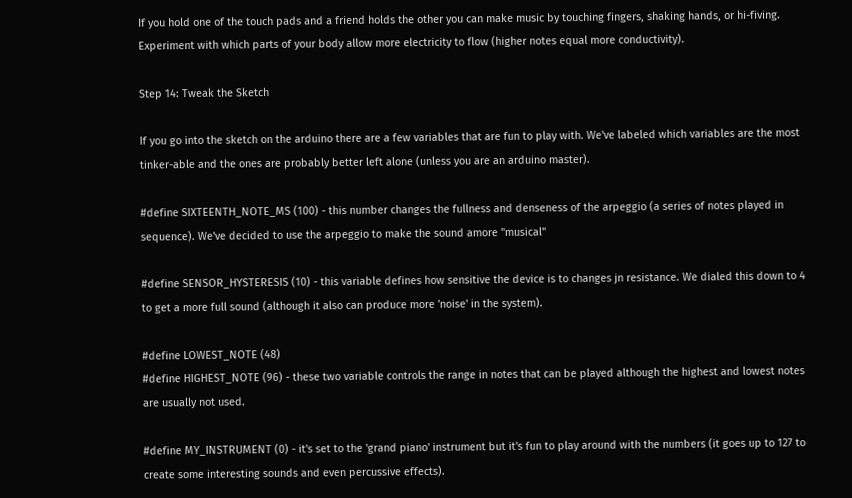If you hold one of the touch pads and a friend holds the other you can make music by touching fingers, shaking hands, or hi-fiving. Experiment with which parts of your body allow more electricity to flow (higher notes equal more conductivity).

Step 14: Tweak the Sketch

If you go into the sketch on the arduino there are a few variables that are fun to play with. We've labeled which variables are the most tinker-able and the ones are probably better left alone (unless you are an arduino master).

#define SIXTEENTH_NOTE_MS (100) - this number changes the fullness and denseness of the arpeggio (a series of notes played in sequence). We've decided to use the arpeggio to make the sound amore "musical"

#define SENSOR_HYSTERESIS (10) - this variable defines how sensitive the device is to changes jn resistance. We dialed this down to 4 to get a more full sound (although it also can produce more 'noise' in the system).

#define LOWEST_NOTE (48)
#define HIGHEST_NOTE (96) - these two variable controls the range in notes that can be played although the highest and lowest notes are usually not used.

#define MY_INSTRUMENT (0) - it's set to the 'grand piano' instrument but it's fun to play around with the numbers (it goes up to 127 to create some interesting sounds and even percussive effects).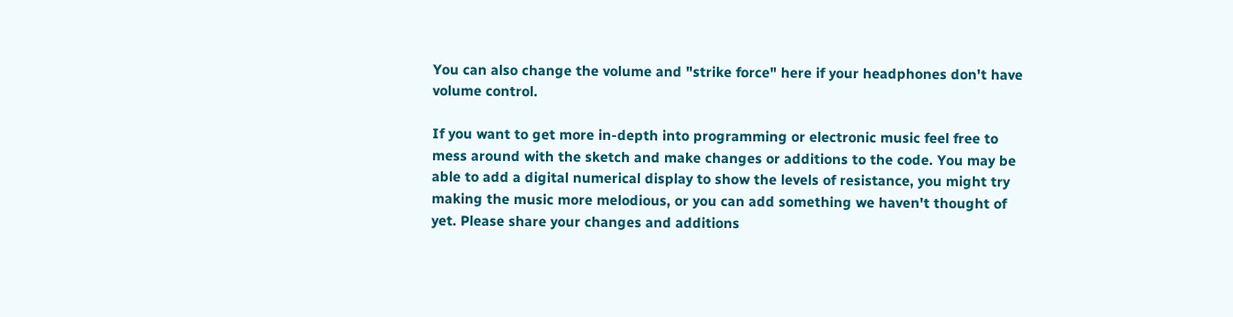You can also change the volume and "strike force" here if your headphones don't have volume control.

If you want to get more in-depth into programming or electronic music feel free to mess around with the sketch and make changes or additions to the code. You may be able to add a digital numerical display to show the levels of resistance, you might try making the music more melodious, or you can add something we haven't thought of yet. Please share your changes and additions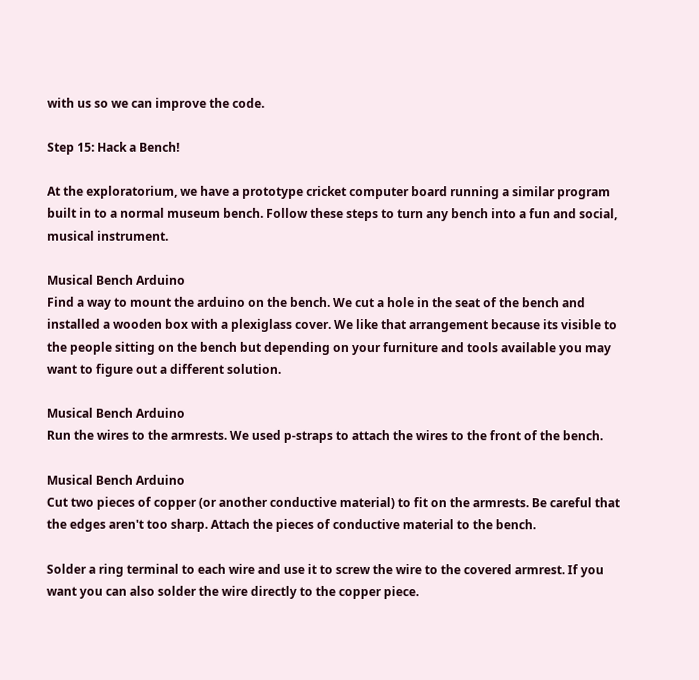with us so we can improve the code.

Step 15: Hack a Bench!

At the exploratorium, we have a prototype cricket computer board running a similar program built in to a normal museum bench. Follow these steps to turn any bench into a fun and social, musical instrument.

Musical Bench Arduino
Find a way to mount the arduino on the bench. We cut a hole in the seat of the bench and installed a wooden box with a plexiglass cover. We like that arrangement because its visible to the people sitting on the bench but depending on your furniture and tools available you may want to figure out a different solution.

Musical Bench Arduino
Run the wires to the armrests. We used p-straps to attach the wires to the front of the bench.

Musical Bench Arduino
Cut two pieces of copper (or another conductive material) to fit on the armrests. Be careful that the edges aren't too sharp. Attach the pieces of conductive material to the bench.

Solder a ring terminal to each wire and use it to screw the wire to the covered armrest. If you want you can also solder the wire directly to the copper piece.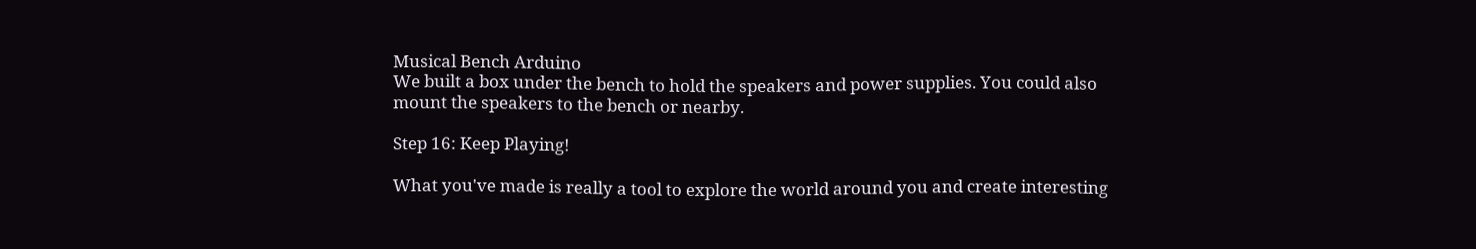Musical Bench Arduino
We built a box under the bench to hold the speakers and power supplies. You could also mount the speakers to the bench or nearby.

Step 16: Keep Playing!

What you've made is really a tool to explore the world around you and create interesting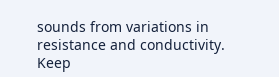sounds from variations in resistance and conductivity. Keep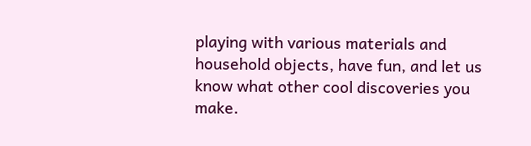playing with various materials and household objects, have fun, and let us know what other cool discoveries you make.